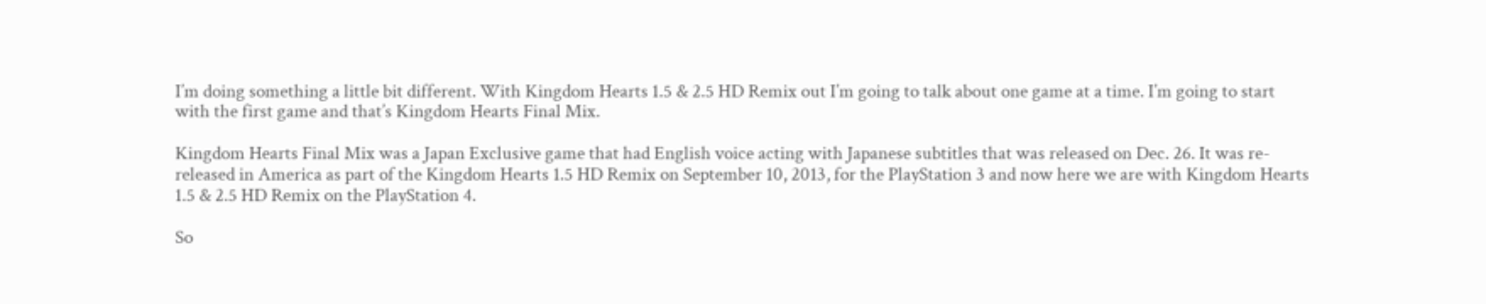I’m doing something a little bit different. With Kingdom Hearts 1.5 & 2.5 HD Remix out I’m going to talk about one game at a time. I’m going to start with the first game and that’s Kingdom Hearts Final Mix.

Kingdom Hearts Final Mix was a Japan Exclusive game that had English voice acting with Japanese subtitles that was released on Dec. 26. It was re-released in America as part of the Kingdom Hearts 1.5 HD Remix on September 10, 2013, for the PlayStation 3 and now here we are with Kingdom Hearts 1.5 & 2.5 HD Remix on the PlayStation 4.

So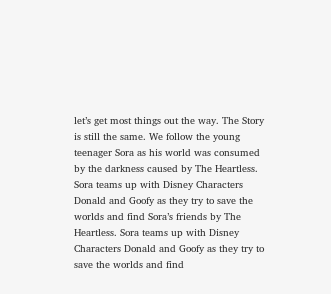let’s get most things out the way. The Story is still the same. We follow the young teenager Sora as his world was consumed by the darkness caused by The Heartless. Sora teams up with Disney Characters Donald and Goofy as they try to save the worlds and find Sora’s friends by The Heartless. Sora teams up with Disney Characters Donald and Goofy as they try to save the worlds and find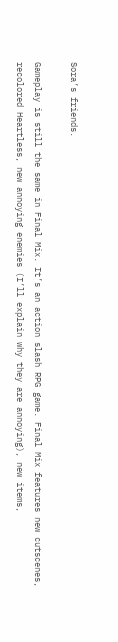Sora’s friends.

Gameplay is still the same in Final Mix. It’s an action slash RPG game. Final Mix features new cutscenes, recolored Heartless, new annoying enemies (I’ll explain why they are annoying), new items,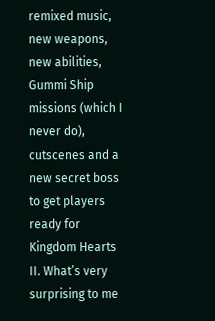remixed music, new weapons, new abilities, Gummi Ship missions (which I never do), cutscenes and a new secret boss to get players ready for Kingdom Hearts II. What’s very surprising to me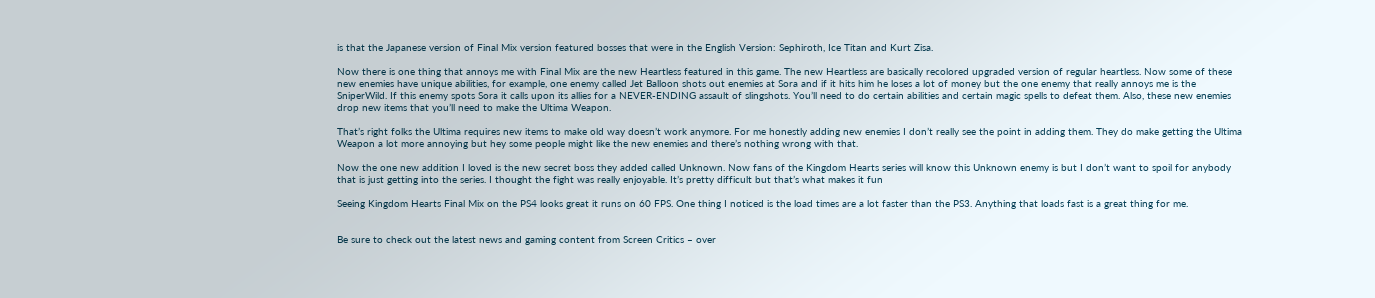is that the Japanese version of Final Mix version featured bosses that were in the English Version: Sephiroth, Ice Titan and Kurt Zisa.

Now there is one thing that annoys me with Final Mix are the new Heartless featured in this game. The new Heartless are basically recolored upgraded version of regular heartless. Now some of these new enemies have unique abilities, for example, one enemy called Jet Balloon shots out enemies at Sora and if it hits him he loses a lot of money but the one enemy that really annoys me is the SniperWild. If this enemy spots Sora it calls upon its allies for a NEVER-ENDING assault of slingshots. You’ll need to do certain abilities and certain magic spells to defeat them. Also, these new enemies drop new items that you’ll need to make the Ultima Weapon.

That’s right folks the Ultima requires new items to make old way doesn’t work anymore. For me honestly adding new enemies I don’t really see the point in adding them. They do make getting the Ultima Weapon a lot more annoying but hey some people might like the new enemies and there’s nothing wrong with that.

Now the one new addition I loved is the new secret boss they added called Unknown. Now fans of the Kingdom Hearts series will know this Unknown enemy is but I don’t want to spoil for anybody that is just getting into the series. I thought the fight was really enjoyable. It’s pretty difficult but that’s what makes it fun

Seeing Kingdom Hearts Final Mix on the PS4 looks great it runs on 60 FPS. One thing I noticed is the load times are a lot faster than the PS3. Anything that loads fast is a great thing for me.


Be sure to check out the latest news and gaming content from Screen Critics – over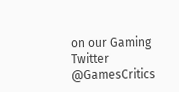on our Gaming Twitter @GamesCritics